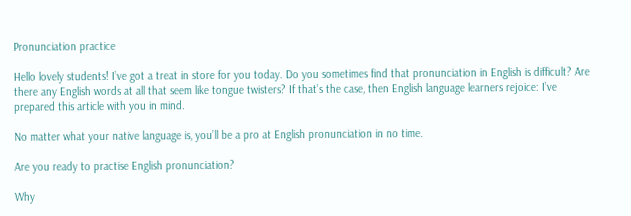Pronunciation practice

Hello lovely students! I’ve got a treat in store for you today. Do you sometimes find that pronunciation in English is difficult? Are there any English words at all that seem like tongue twisters? If that’s the case, then English language learners rejoice: I’ve prepared this article with you in mind.

No matter what your native language is, you’ll be a pro at English pronunciation in no time.

Are you ready to practise English pronunciation?

Why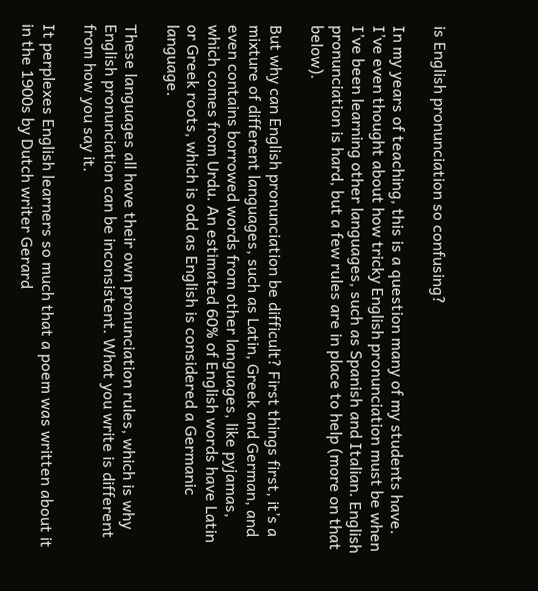is English pronunciation so confusing?

In my years of teaching, this is a question many of my students have. I’ve even thought about how tricky English pronunciation must be when I’ve been learning other languages, such as Spanish and Italian. English pronunciation is hard, but a few rules are in place to help (more on that below).

But why can English pronunciation be difficult? First things first, it’s a mixture of different languages, such as Latin, Greek and German, and even contains borrowed words from other languages, like pyjamas, which comes from Urdu. An estimated 60% of English words have Latin or Greek roots, which is odd as English is considered a Germanic language.

These languages all have their own pronunciation rules, which is why English pronunciation can be inconsistent. What you write is different from how you say it.

It perplexes English learners so much that a poem was written about it in the 1900s by Dutch writer Gerard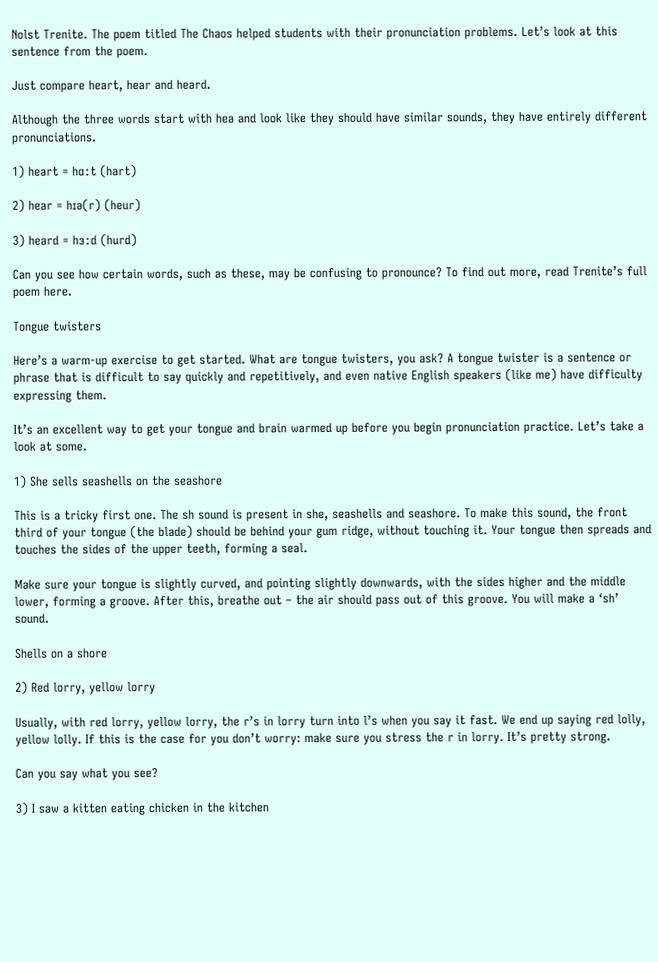Nolst Trenite. The poem titled The Chaos helped students with their pronunciation problems. Let’s look at this sentence from the poem.

Just compare heart, hear and heard.

Although the three words start with hea and look like they should have similar sounds, they have entirely different pronunciations.

1) heart = hɑːt (hart)

2) hear = hɪə(r) (heur)

3) heard = hɜːd (hurd)

Can you see how certain words, such as these, may be confusing to pronounce? To find out more, read Trenite’s full poem here.

Tongue twisters

Here’s a warm-up exercise to get started. What are tongue twisters, you ask? A tongue twister is a sentence or phrase that is difficult to say quickly and repetitively, and even native English speakers (like me) have difficulty expressing them.

It’s an excellent way to get your tongue and brain warmed up before you begin pronunciation practice. Let’s take a look at some.

1) She sells seashells on the seashore

This is a tricky first one. The sh sound is present in she, seashells and seashore. To make this sound, the front third of your tongue (the blade) should be behind your gum ridge, without touching it. Your tongue then spreads and touches the sides of the upper teeth, forming a seal.

Make sure your tongue is slightly curved, and pointing slightly downwards, with the sides higher and the middle lower, forming a groove. After this, breathe out – the air should pass out of this groove. You will make a ‘sh’ sound.

Shells on a shore

2) Red lorry, yellow lorry

Usually, with red lorry, yellow lorry, the r’s in lorry turn into l’s when you say it fast. We end up saying red lolly, yellow lolly. If this is the case for you don’t worry: make sure you stress the r in lorry. It’s pretty strong.

Can you say what you see?

3) I saw a kitten eating chicken in the kitchen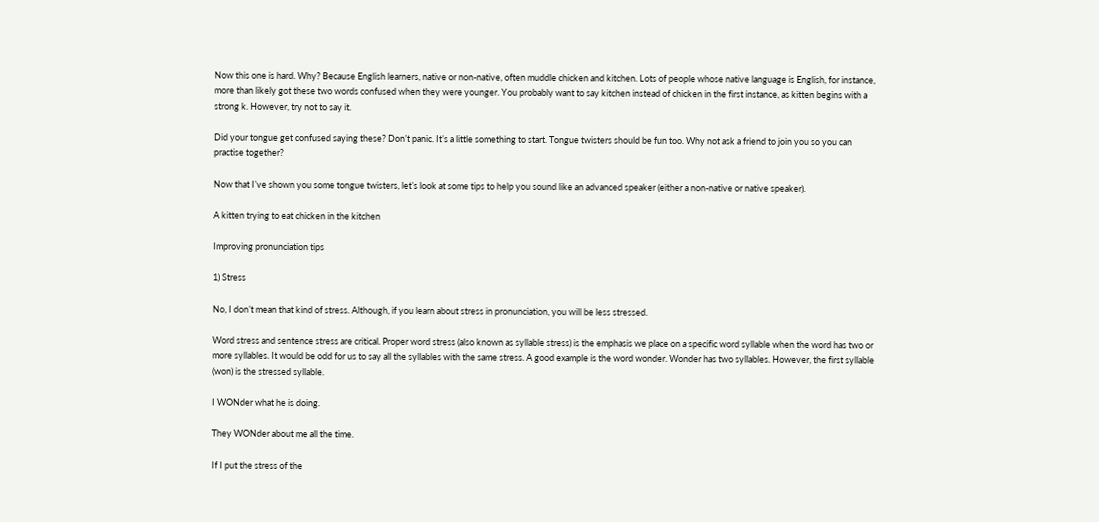Now this one is hard. Why? Because English learners, native or non-native, often muddle chicken and kitchen. Lots of people whose native language is English, for instance, more than likely got these two words confused when they were younger. You probably want to say kitchen instead of chicken in the first instance, as kitten begins with a strong k. However, try not to say it.

Did your tongue get confused saying these? Don’t panic. It’s a little something to start. Tongue twisters should be fun too. Why not ask a friend to join you so you can practise together?

Now that I’ve shown you some tongue twisters, let’s look at some tips to help you sound like an advanced speaker (either a non-native or native speaker).

A kitten trying to eat chicken in the kitchen

Improving pronunciation tips

1) Stress

No, I don’t mean that kind of stress. Although, if you learn about stress in pronunciation, you will be less stressed.

Word stress and sentence stress are critical. Proper word stress (also known as syllable stress) is the emphasis we place on a specific word syllable when the word has two or more syllables. It would be odd for us to say all the syllables with the same stress. A good example is the word wonder. Wonder has two syllables. However, the first syllable (won) is the stressed syllable.

I WONder what he is doing.

They WONder about me all the time.

If I put the stress of the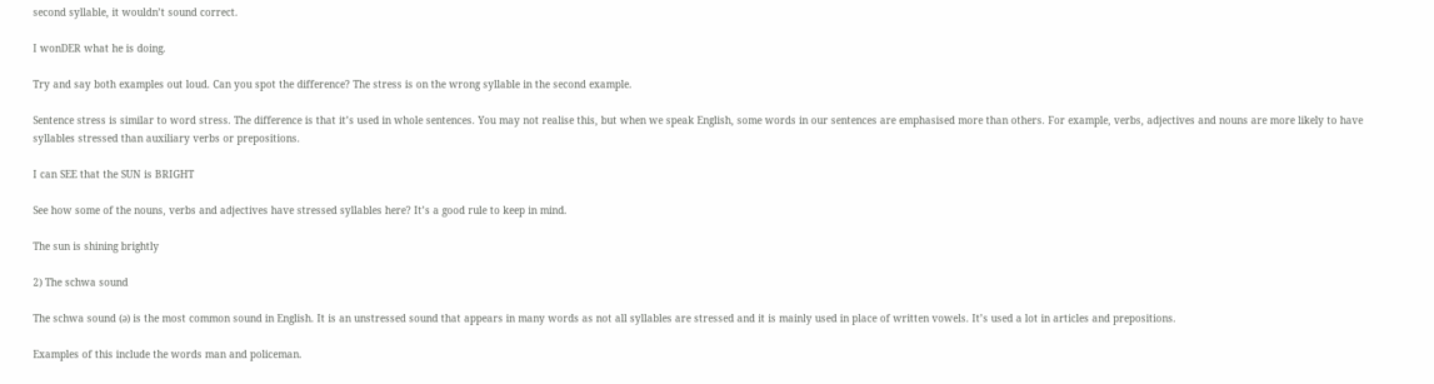second syllable, it wouldn’t sound correct.

I wonDER what he is doing.

Try and say both examples out loud. Can you spot the difference? The stress is on the wrong syllable in the second example.

Sentence stress is similar to word stress. The difference is that it’s used in whole sentences. You may not realise this, but when we speak English, some words in our sentences are emphasised more than others. For example, verbs, adjectives and nouns are more likely to have syllables stressed than auxiliary verbs or prepositions.

I can SEE that the SUN is BRIGHT

See how some of the nouns, verbs and adjectives have stressed syllables here? It’s a good rule to keep in mind.

The sun is shining brightly

2) The schwa sound

The schwa sound (ə) is the most common sound in English. It is an unstressed sound that appears in many words as not all syllables are stressed and it is mainly used in place of written vowels. It’s used a lot in articles and prepositions.

Examples of this include the words man and policeman.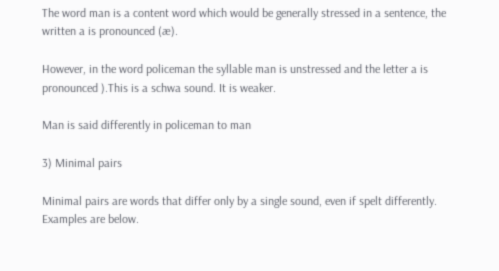The word man is a content word which would be generally stressed in a sentence, the written a is pronounced (æ).

However, in the word policeman the syllable man is unstressed and the letter a is pronounced ).This is a schwa sound. It is weaker.

Man is said differently in policeman to man

3) Minimal pairs

Minimal pairs are words that differ only by a single sound, even if spelt differently. Examples are below.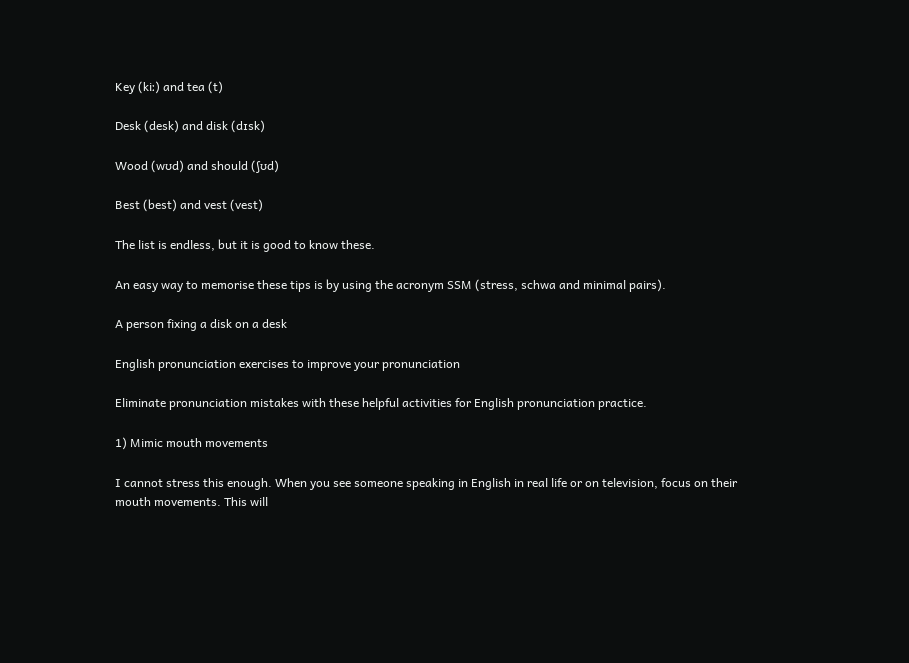Key (kiː) and tea (t)

Desk (desk) and disk (dɪsk)

Wood (wʊd) and should (ʃʊd)

Best (best) and vest (vest)

The list is endless, but it is good to know these.

An easy way to memorise these tips is by using the acronym SSM (stress, schwa and minimal pairs).

A person fixing a disk on a desk

English pronunciation exercises to improve your pronunciation

Eliminate pronunciation mistakes with these helpful activities for English pronunciation practice.

1) Mimic mouth movements

I cannot stress this enough. When you see someone speaking in English in real life or on television, focus on their mouth movements. This will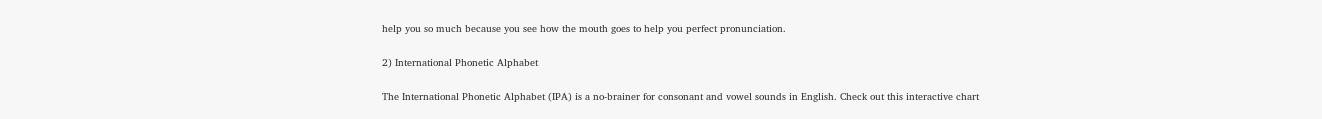help you so much because you see how the mouth goes to help you perfect pronunciation.

2) International Phonetic Alphabet

The International Phonetic Alphabet (IPA) is a no-brainer for consonant and vowel sounds in English. Check out this interactive chart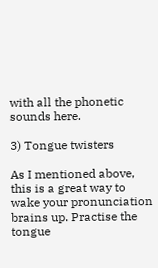with all the phonetic sounds here.

3) Tongue twisters

As I mentioned above, this is a great way to wake your pronunciation brains up. Practise the tongue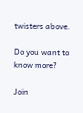twisters above.

Do you want to know more?

Join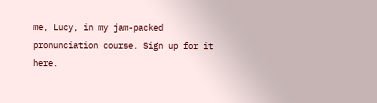me, Lucy, in my jam-packed pronunciation course. Sign up for it here.